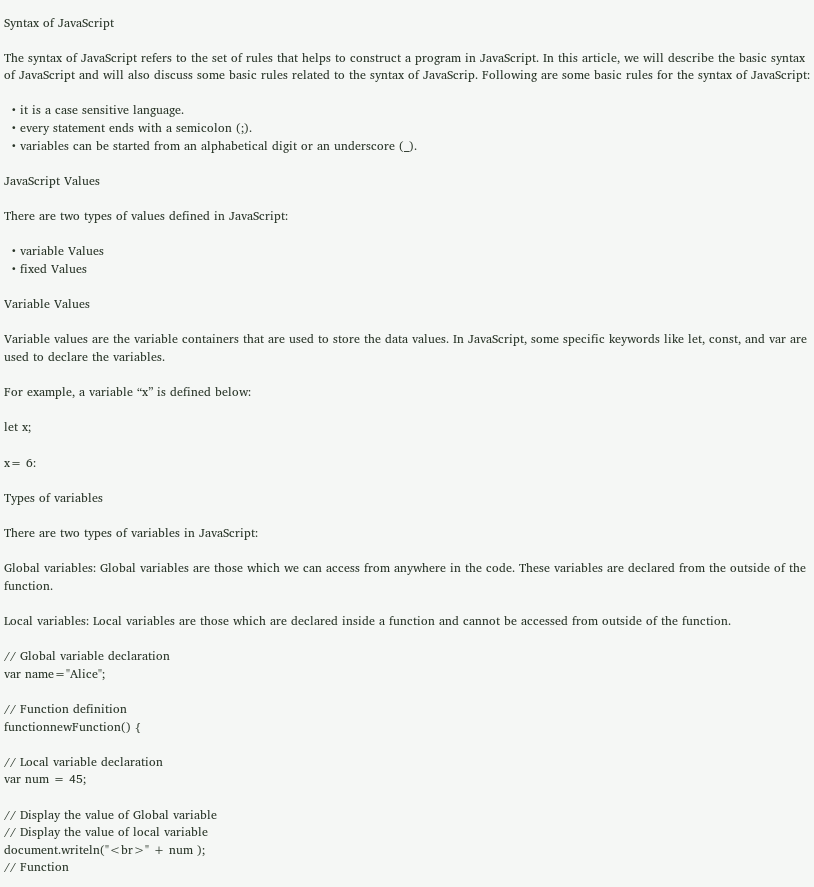Syntax of JavaScript

The syntax of JavaScript refers to the set of rules that helps to construct a program in JavaScript. In this article, we will describe the basic syntax of JavaScript and will also discuss some basic rules related to the syntax of JavaScrip. Following are some basic rules for the syntax of JavaScript:

  • it is a case sensitive language.
  • every statement ends with a semicolon (;).
  • variables can be started from an alphabetical digit or an underscore (_).

JavaScript Values

There are two types of values defined in JavaScript:

  • variable Values
  • fixed Values

Variable Values

Variable values are the variable containers that are used to store the data values. In JavaScript, some specific keywords like let, const, and var are used to declare the variables.

For example, a variable “x” is defined below:

let x;

x= 6:

Types of variables

There are two types of variables in JavaScript:

Global variables: Global variables are those which we can access from anywhere in the code. These variables are declared from the outside of the function.

Local variables: Local variables are those which are declared inside a function and cannot be accessed from outside of the function.

// Global variable declaration
var name="Alice";

// Function definition
functionnewFunction() {

// Local variable declaration
var num = 45;

// Display the value of Global variable
// Display the value of local variable
document.writeln("<br>" + num );
// Function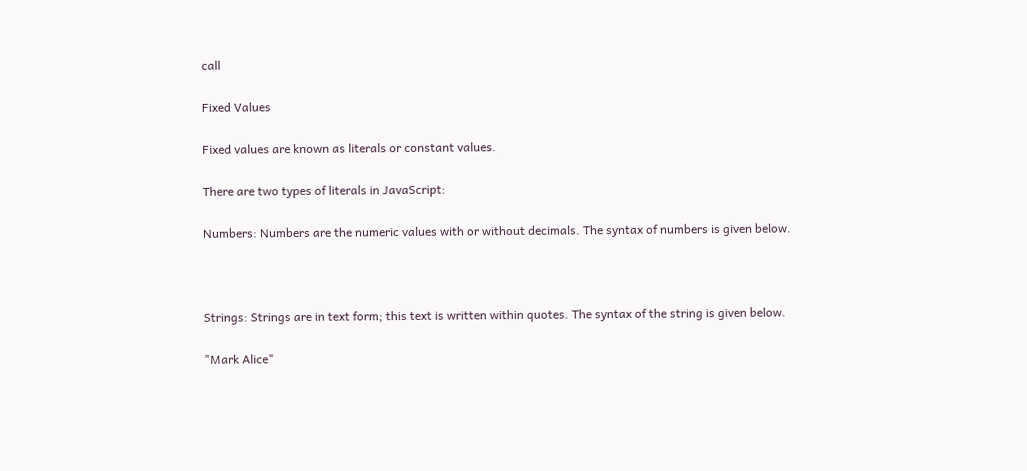call

Fixed Values

Fixed values are known as literals or constant values.

There are two types of literals in JavaScript:

Numbers: Numbers are the numeric values with or without decimals. The syntax of numbers is given below.



Strings: Strings are in text form; this text is written within quotes. The syntax of the string is given below.

"Mark Alice"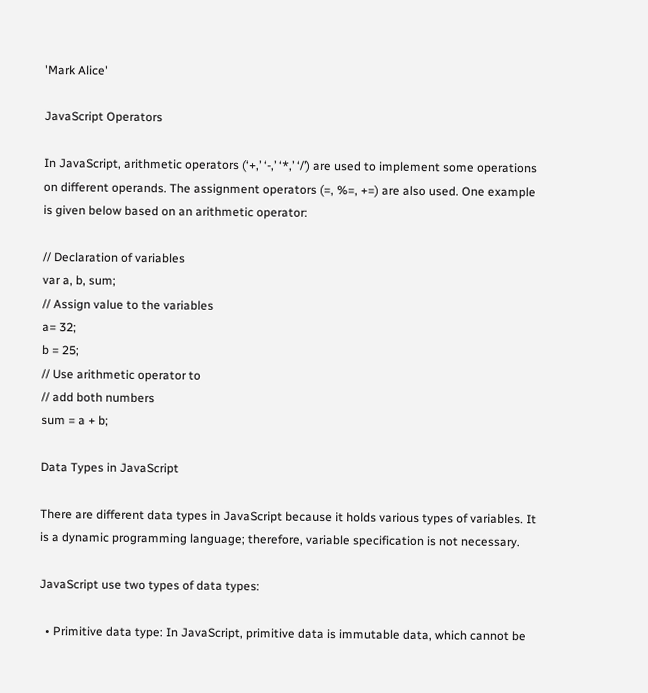'Mark Alice'

JavaScript Operators

In JavaScript, arithmetic operators (‘+,’ ‘-,’ ‘*,’ ‘/’) are used to implement some operations on different operands. The assignment operators (=, %=, +=) are also used. One example is given below based on an arithmetic operator:

// Declaration of variables
var a, b, sum;
// Assign value to the variables
a= 32;
b = 25;
// Use arithmetic operator to
// add both numbers
sum = a + b;

Data Types in JavaScript

There are different data types in JavaScript because it holds various types of variables. It is a dynamic programming language; therefore, variable specification is not necessary.

JavaScript use two types of data types:

  • Primitive data type: In JavaScript, primitive data is immutable data, which cannot be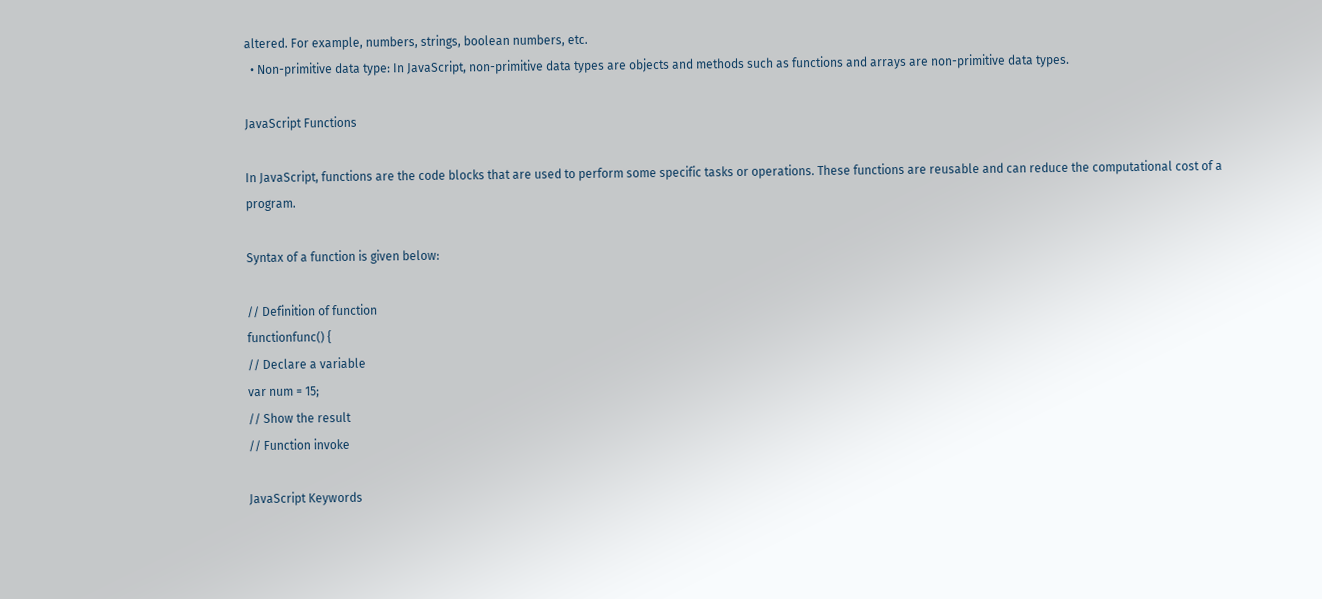altered. For example, numbers, strings, boolean numbers, etc.
  • Non-primitive data type: In JavaScript, non-primitive data types are objects and methods such as functions and arrays are non-primitive data types.

JavaScript Functions

In JavaScript, functions are the code blocks that are used to perform some specific tasks or operations. These functions are reusable and can reduce the computational cost of a program.

Syntax of a function is given below:

// Definition of function
functionfunc() {
// Declare a variable
var num = 15;
// Show the result
// Function invoke

JavaScript Keywords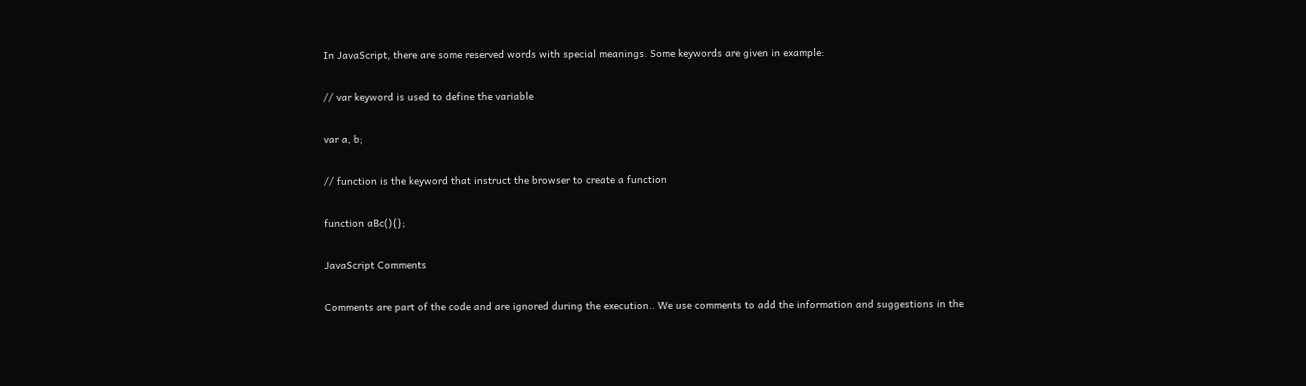In JavaScript, there are some reserved words with special meanings. Some keywords are given in example:

// var keyword is used to define the variable

var a, b;

// function is the keyword that instruct the browser to create a function

function aBc(){};

JavaScript Comments

Comments are part of the code and are ignored during the execution.. We use comments to add the information and suggestions in the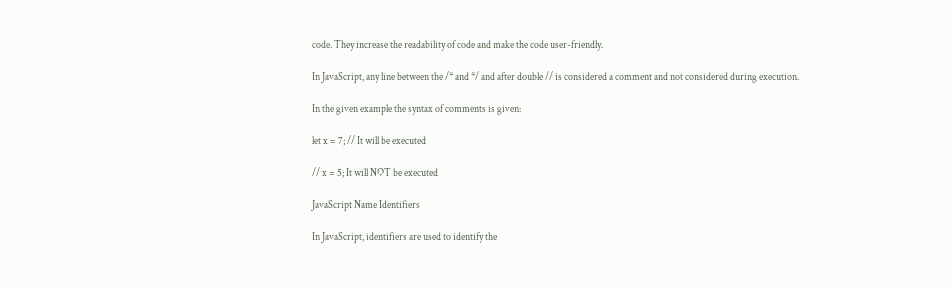code. They increase the readability of code and make the code user-friendly.

In JavaScript, any line between the /* and */ and after double // is considered a comment and not considered during execution.

In the given example the syntax of comments is given:

let x = 7; // It will be executed

// x = 5; It will NOT be executed

JavaScript Name Identifiers

In JavaScript, identifiers are used to identify the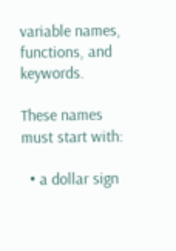variable names, functions, and keywords.

These names must start with:

  • a dollar sign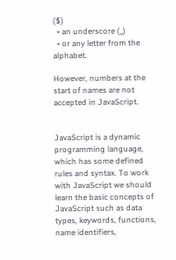($)
  • an underscore (_)
  • or any letter from the alphabet.

However, numbers at the start of names are not accepted in JavaScript.


JavaScript is a dynamic programming language, which has some defined rules and syntax. To work with JavaScript we should learn the basic concepts of JavaScript such as data types, keywords, functions, name identifiers,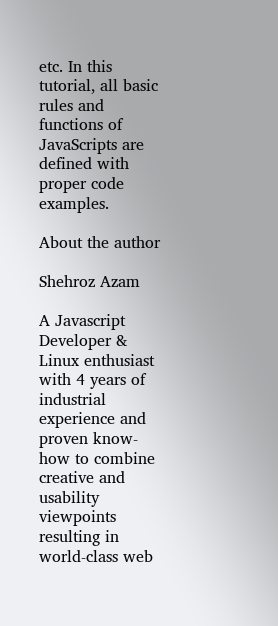etc. In this tutorial, all basic rules and functions of JavaScripts are defined with proper code examples.

About the author

Shehroz Azam

A Javascript Developer & Linux enthusiast with 4 years of industrial experience and proven know-how to combine creative and usability viewpoints resulting in world-class web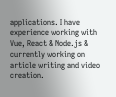applications. I have experience working with Vue, React & Node.js & currently working on article writing and video creation.